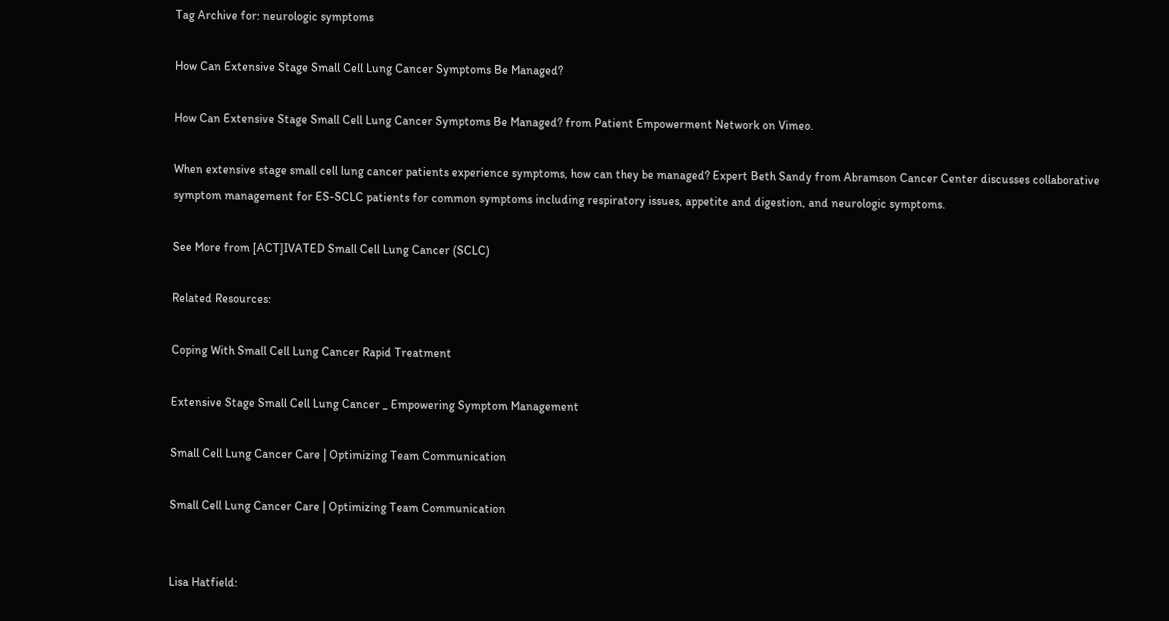Tag Archive for: neurologic symptoms

How Can Extensive Stage Small Cell Lung Cancer Symptoms Be Managed?

How Can Extensive Stage Small Cell Lung Cancer Symptoms Be Managed? from Patient Empowerment Network on Vimeo.

When extensive stage small cell lung cancer patients experience symptoms, how can they be managed? Expert Beth Sandy from Abramson Cancer Center discusses collaborative symptom management for ES-SCLC patients for common symptoms including respiratory issues, appetite and digestion, and neurologic symptoms.

See More from [ACT]IVATED Small Cell Lung Cancer (SCLC)

Related Resources:

Coping With Small Cell Lung Cancer Rapid Treatment

Extensive Stage Small Cell Lung Cancer _ Empowering Symptom Management

Small Cell Lung Cancer Care | Optimizing Team Communication

Small Cell Lung Cancer Care | Optimizing Team Communication


Lisa Hatfield: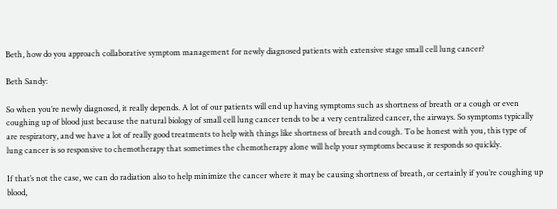Beth, how do you approach collaborative symptom management for newly diagnosed patients with extensive stage small cell lung cancer?

Beth Sandy:

So when you’re newly diagnosed, it really depends. A lot of our patients will end up having symptoms such as shortness of breath or a cough or even coughing up of blood just because the natural biology of small cell lung cancer tends to be a very centralized cancer, the airways. So symptoms typically are respiratory, and we have a lot of really good treatments to help with things like shortness of breath and cough. To be honest with you, this type of lung cancer is so responsive to chemotherapy that sometimes the chemotherapy alone will help your symptoms because it responds so quickly.

If that’s not the case, we can do radiation also to help minimize the cancer where it may be causing shortness of breath, or certainly if you’re coughing up blood,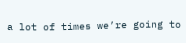a lot of times we’re going to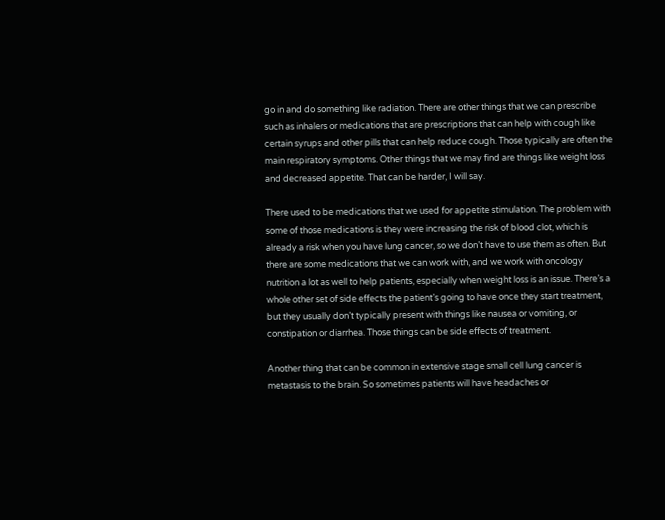go in and do something like radiation. There are other things that we can prescribe such as inhalers or medications that are prescriptions that can help with cough like certain syrups and other pills that can help reduce cough. Those typically are often the main respiratory symptoms. Other things that we may find are things like weight loss and decreased appetite. That can be harder, I will say.

There used to be medications that we used for appetite stimulation. The problem with some of those medications is they were increasing the risk of blood clot, which is already a risk when you have lung cancer, so we don’t have to use them as often. But there are some medications that we can work with, and we work with oncology nutrition a lot as well to help patients, especially when weight loss is an issue. There’s a whole other set of side effects the patient’s going to have once they start treatment, but they usually don’t typically present with things like nausea or vomiting, or constipation or diarrhea. Those things can be side effects of treatment.

Another thing that can be common in extensive stage small cell lung cancer is metastasis to the brain. So sometimes patients will have headaches or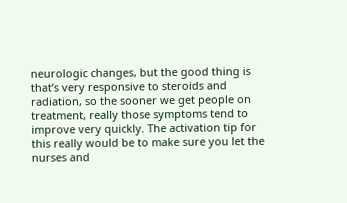neurologic changes, but the good thing is that’s very responsive to steroids and radiation, so the sooner we get people on treatment, really those symptoms tend to improve very quickly. The activation tip for this really would be to make sure you let the nurses and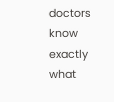doctors know exactly what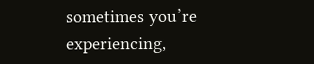sometimes you’re experiencing,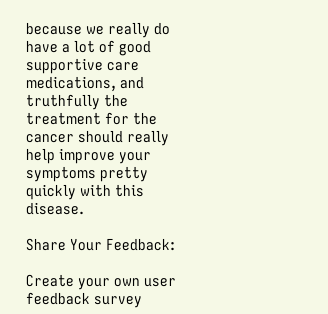because we really do have a lot of good supportive care medications, and truthfully the treatment for the cancer should really help improve your symptoms pretty quickly with this disease.

Share Your Feedback:

Create your own user feedback survey